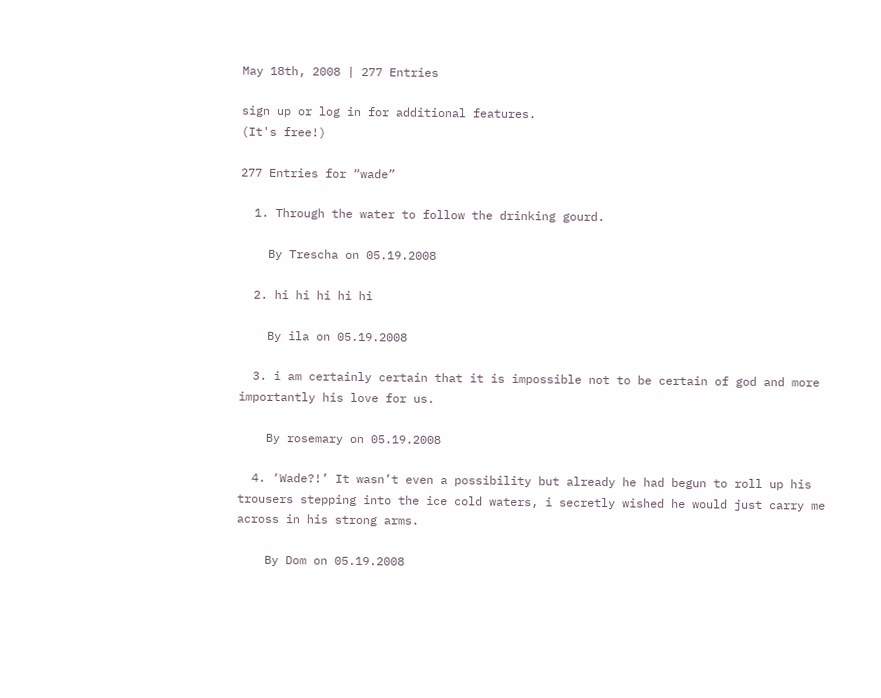May 18th, 2008 | 277 Entries

sign up or log in for additional features.
(It's free!)

277 Entries for “wade”

  1. Through the water to follow the drinking gourd.

    By Trescha on 05.19.2008

  2. hi hi hi hi hi

    By ila on 05.19.2008

  3. i am certainly certain that it is impossible not to be certain of god and more importantly his love for us.

    By rosemary on 05.19.2008

  4. ‘Wade?!’ It wasn’t even a possibility but already he had begun to roll up his trousers stepping into the ice cold waters, i secretly wished he would just carry me across in his strong arms.

    By Dom on 05.19.2008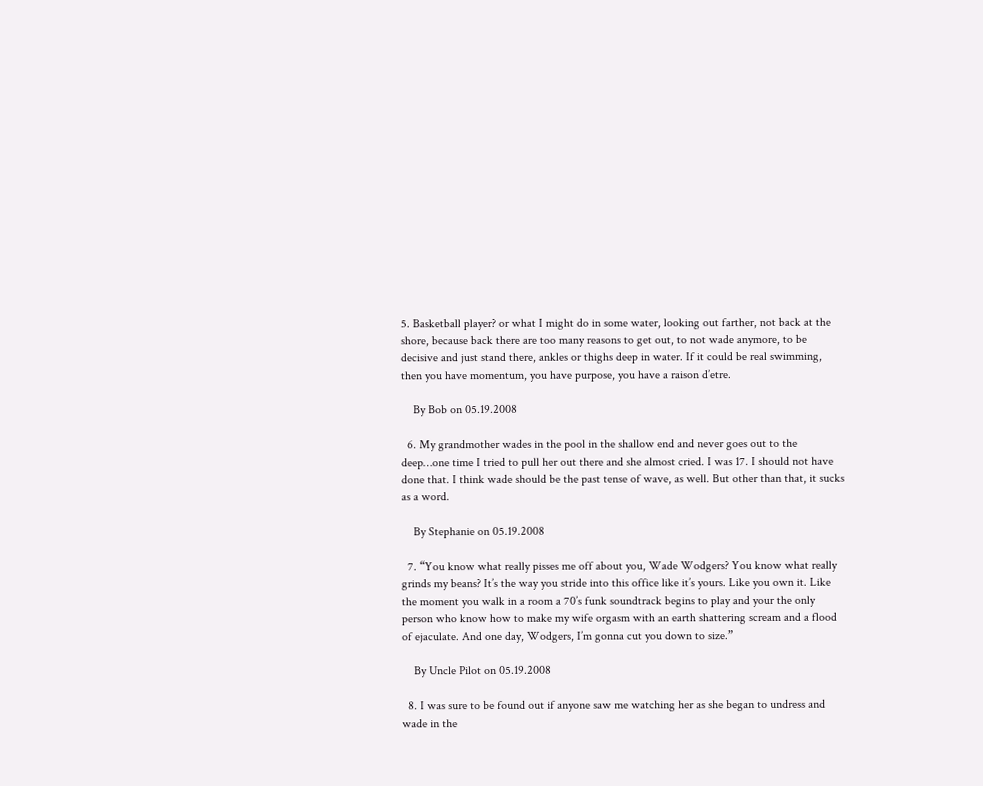5. Basketball player? or what I might do in some water, looking out farther, not back at the shore, because back there are too many reasons to get out, to not wade anymore, to be decisive and just stand there, ankles or thighs deep in water. If it could be real swimming, then you have momentum, you have purpose, you have a raison d’etre.

    By Bob on 05.19.2008

  6. My grandmother wades in the pool in the shallow end and never goes out to the deep…one time I tried to pull her out there and she almost cried. I was 17. I should not have done that. I think wade should be the past tense of wave, as well. But other than that, it sucks as a word.

    By Stephanie on 05.19.2008

  7. “You know what really pisses me off about you, Wade Wodgers? You know what really grinds my beans? It’s the way you stride into this office like it’s yours. Like you own it. Like the moment you walk in a room a 70’s funk soundtrack begins to play and your the only person who know how to make my wife orgasm with an earth shattering scream and a flood of ejaculate. And one day, Wodgers, I’m gonna cut you down to size.”

    By Uncle Pilot on 05.19.2008

  8. I was sure to be found out if anyone saw me watching her as she began to undress and wade in the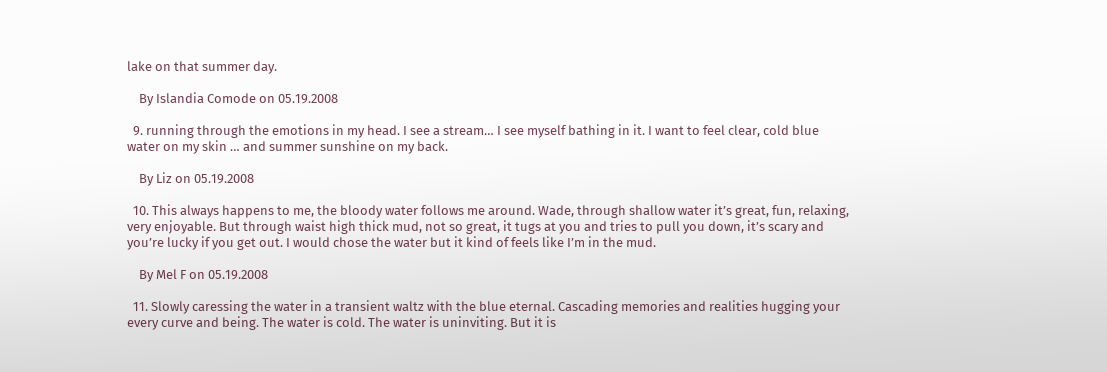lake on that summer day.

    By Islandia Comode on 05.19.2008

  9. running through the emotions in my head. I see a stream… I see myself bathing in it. I want to feel clear, cold blue water on my skin … and summer sunshine on my back.

    By Liz on 05.19.2008

  10. This always happens to me, the bloody water follows me around. Wade, through shallow water it’s great, fun, relaxing, very enjoyable. But through waist high thick mud, not so great, it tugs at you and tries to pull you down, it’s scary and you’re lucky if you get out. I would chose the water but it kind of feels like I’m in the mud.

    By Mel F on 05.19.2008

  11. Slowly caressing the water in a transient waltz with the blue eternal. Cascading memories and realities hugging your every curve and being. The water is cold. The water is uninviting. But it is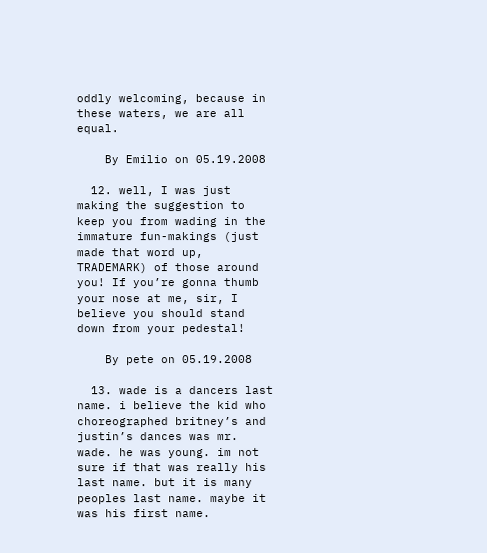oddly welcoming, because in these waters, we are all equal.

    By Emilio on 05.19.2008

  12. well, I was just making the suggestion to keep you from wading in the immature fun-makings (just made that word up, TRADEMARK) of those around you! If you’re gonna thumb your nose at me, sir, I believe you should stand down from your pedestal!

    By pete on 05.19.2008

  13. wade is a dancers last name. i believe the kid who choreographed britney’s and justin’s dances was mr. wade. he was young. im not sure if that was really his last name. but it is many peoples last name. maybe it was his first name.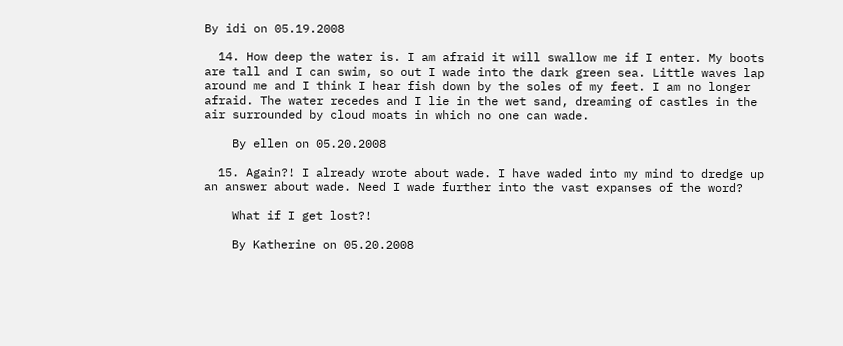By idi on 05.19.2008

  14. How deep the water is. I am afraid it will swallow me if I enter. My boots are tall and I can swim, so out I wade into the dark green sea. Little waves lap around me and I think I hear fish down by the soles of my feet. I am no longer afraid. The water recedes and I lie in the wet sand, dreaming of castles in the air surrounded by cloud moats in which no one can wade.

    By ellen on 05.20.2008

  15. Again?! I already wrote about wade. I have waded into my mind to dredge up an answer about wade. Need I wade further into the vast expanses of the word?

    What if I get lost?!

    By Katherine on 05.20.2008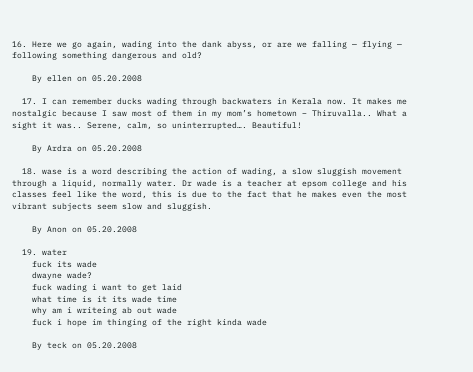16. Here we go again, wading into the dank abyss, or are we falling — flying — following something dangerous and old?

    By ellen on 05.20.2008

  17. I can remember ducks wading through backwaters in Kerala now. It makes me nostalgic because I saw most of them in my mom’s hometown – Thiruvalla.. What a sight it was.. Serene, calm, so uninterrupted…. Beautiful!

    By Ardra on 05.20.2008

  18. wase is a word describing the action of wading, a slow sluggish movement through a liquid, normally water. Dr wade is a teacher at epsom college and his classes feel like the word, this is due to the fact that he makes even the most vibrant subjects seem slow and sluggish.

    By Anon on 05.20.2008

  19. water
    fuck its wade
    dwayne wade?
    fuck wading i want to get laid
    what time is it its wade time
    why am i writeing ab out wade
    fuck i hope im thinging of the right kinda wade

    By teck on 05.20.2008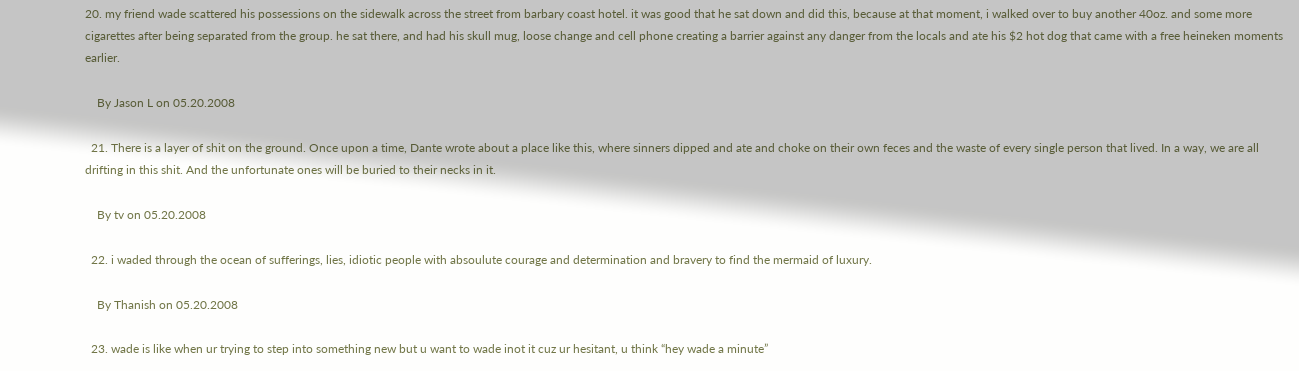20. my friend wade scattered his possessions on the sidewalk across the street from barbary coast hotel. it was good that he sat down and did this, because at that moment, i walked over to buy another 40oz. and some more cigarettes after being separated from the group. he sat there, and had his skull mug, loose change and cell phone creating a barrier against any danger from the locals and ate his $2 hot dog that came with a free heineken moments earlier.

    By Jason L on 05.20.2008

  21. There is a layer of shit on the ground. Once upon a time, Dante wrote about a place like this, where sinners dipped and ate and choke on their own feces and the waste of every single person that lived. In a way, we are all drifting in this shit. And the unfortunate ones will be buried to their necks in it.

    By tv on 05.20.2008

  22. i waded through the ocean of sufferings, lies, idiotic people with absoulute courage and determination and bravery to find the mermaid of luxury.

    By Thanish on 05.20.2008

  23. wade is like when ur trying to step into something new but u want to wade inot it cuz ur hesitant, u think “hey wade a minute”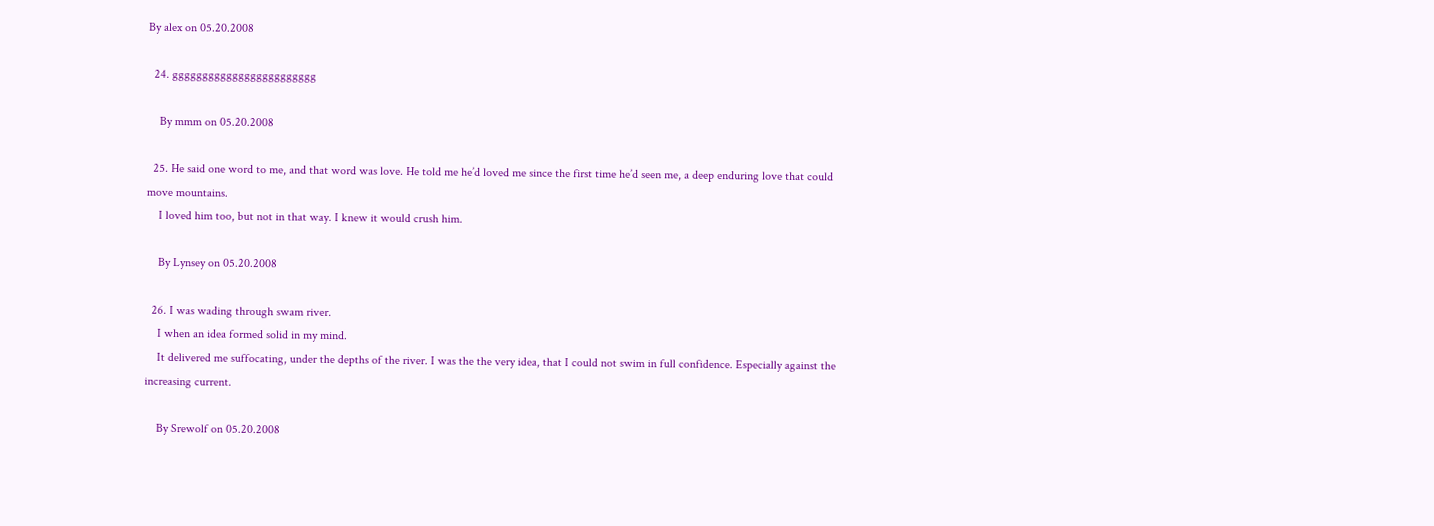By alex on 05.20.2008

  24. gggggggggggggggggggggggg

    By mmm on 05.20.2008

  25. He said one word to me, and that word was love. He told me he’d loved me since the first time he’d seen me, a deep enduring love that could move mountains.
    I loved him too, but not in that way. I knew it would crush him.

    By Lynsey on 05.20.2008

  26. I was wading through swam river.
    I when an idea formed solid in my mind.
    It delivered me suffocating, under the depths of the river. I was the the very idea, that I could not swim in full confidence. Especially against the increasing current.

    By Srewolf on 05.20.2008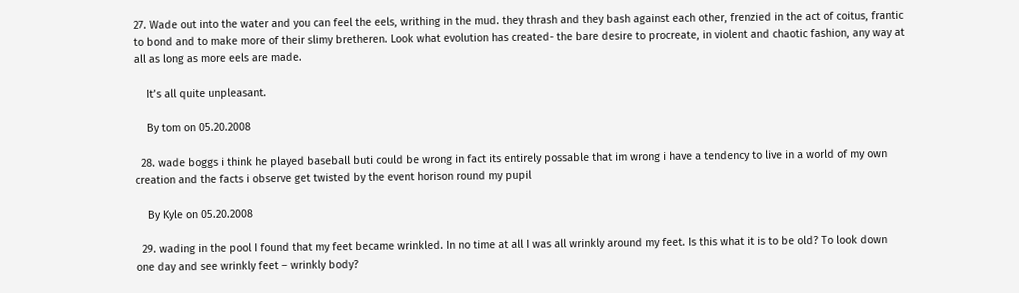27. Wade out into the water and you can feel the eels, writhing in the mud. they thrash and they bash against each other, frenzied in the act of coitus, frantic to bond and to make more of their slimy bretheren. Look what evolution has created- the bare desire to procreate, in violent and chaotic fashion, any way at all as long as more eels are made.

    It’s all quite unpleasant.

    By tom on 05.20.2008

  28. wade boggs i think he played baseball buti could be wrong in fact its entirely possable that im wrong i have a tendency to live in a world of my own creation and the facts i observe get twisted by the event horison round my pupil

    By Kyle on 05.20.2008

  29. wading in the pool I found that my feet became wrinkled. In no time at all I was all wrinkly around my feet. Is this what it is to be old? To look down one day and see wrinkly feet – wrinkly body?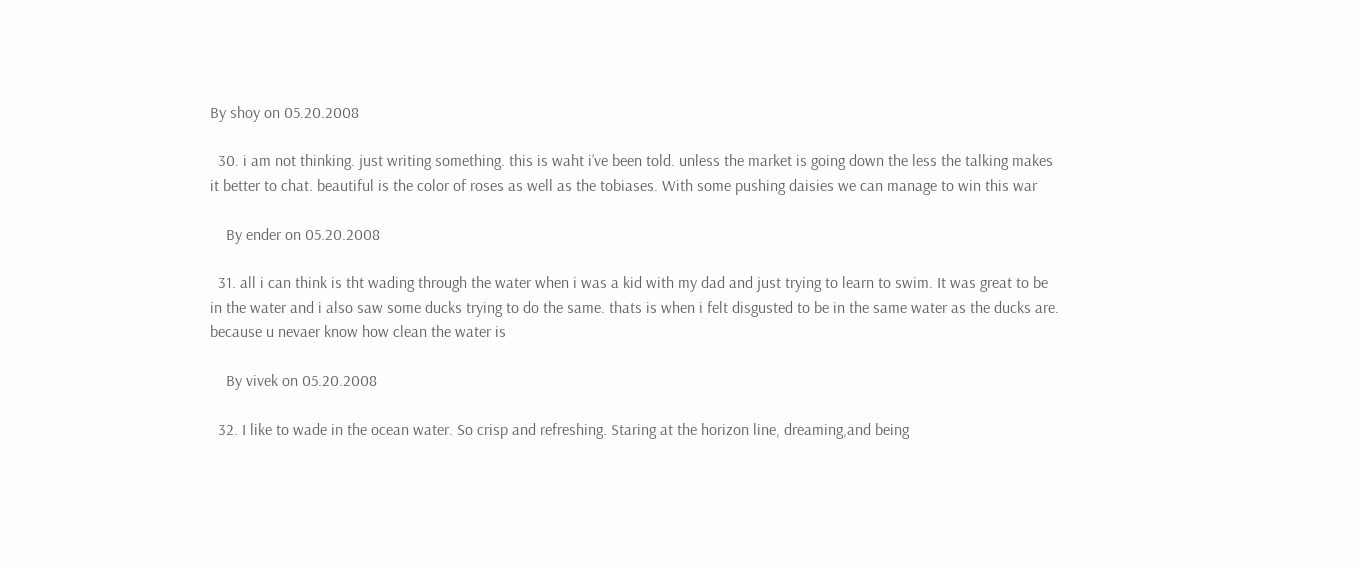By shoy on 05.20.2008

  30. i am not thinking. just writing something. this is waht i’ve been told. unless the market is going down the less the talking makes it better to chat. beautiful is the color of roses as well as the tobiases. With some pushing daisies we can manage to win this war

    By ender on 05.20.2008

  31. all i can think is tht wading through the water when i was a kid with my dad and just trying to learn to swim. It was great to be in the water and i also saw some ducks trying to do the same. thats is when i felt disgusted to be in the same water as the ducks are. because u nevaer know how clean the water is

    By vivek on 05.20.2008

  32. I like to wade in the ocean water. So crisp and refreshing. Staring at the horizon line, dreaming,and being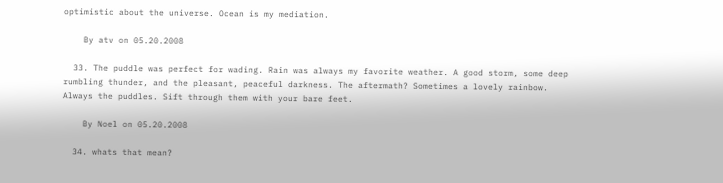optimistic about the universe. Ocean is my mediation.

    By atv on 05.20.2008

  33. The puddle was perfect for wading. Rain was always my favorite weather. A good storm, some deep rumbling thunder, and the pleasant, peaceful darkness. The aftermath? Sometimes a lovely rainbow. Always the puddles. Sift through them with your bare feet.

    By Noel on 05.20.2008

  34. whats that mean?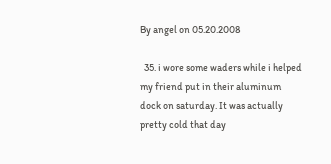By angel on 05.20.2008

  35. i wore some waders while i helped my friend put in their aluminum dock on saturday. It was actually pretty cold that day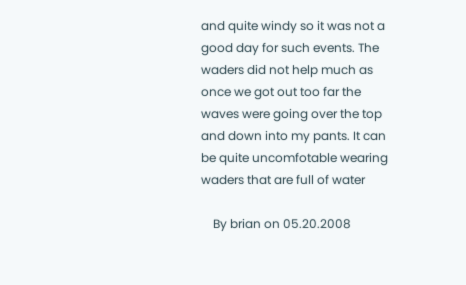and quite windy so it was not a good day for such events. The waders did not help much as once we got out too far the waves were going over the top and down into my pants. It can be quite uncomfotable wearing waders that are full of water

    By brian on 05.20.2008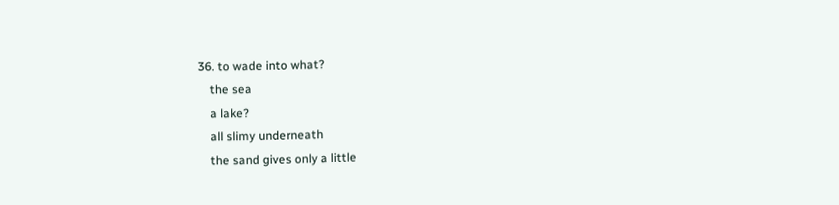36. to wade into what?
    the sea
    a lake?
    all slimy underneath
    the sand gives only a little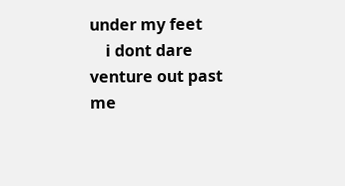under my feet
    i dont dare venture out past me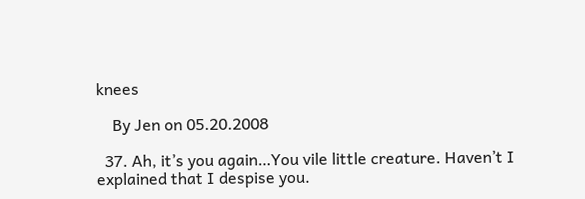knees

    By Jen on 05.20.2008

  37. Ah, it’s you again…You vile little creature. Haven’t I explained that I despise you.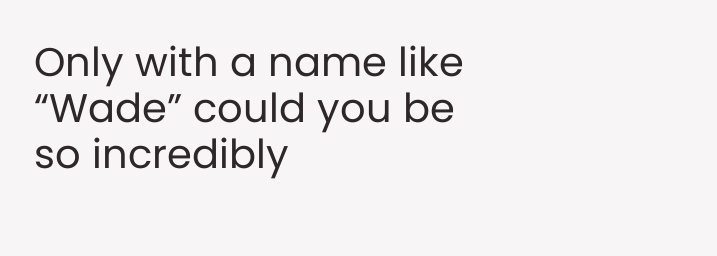Only with a name like “Wade” could you be so incredibly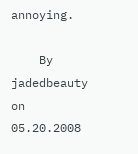annoying.

    By jadedbeauty on 05.20.2008